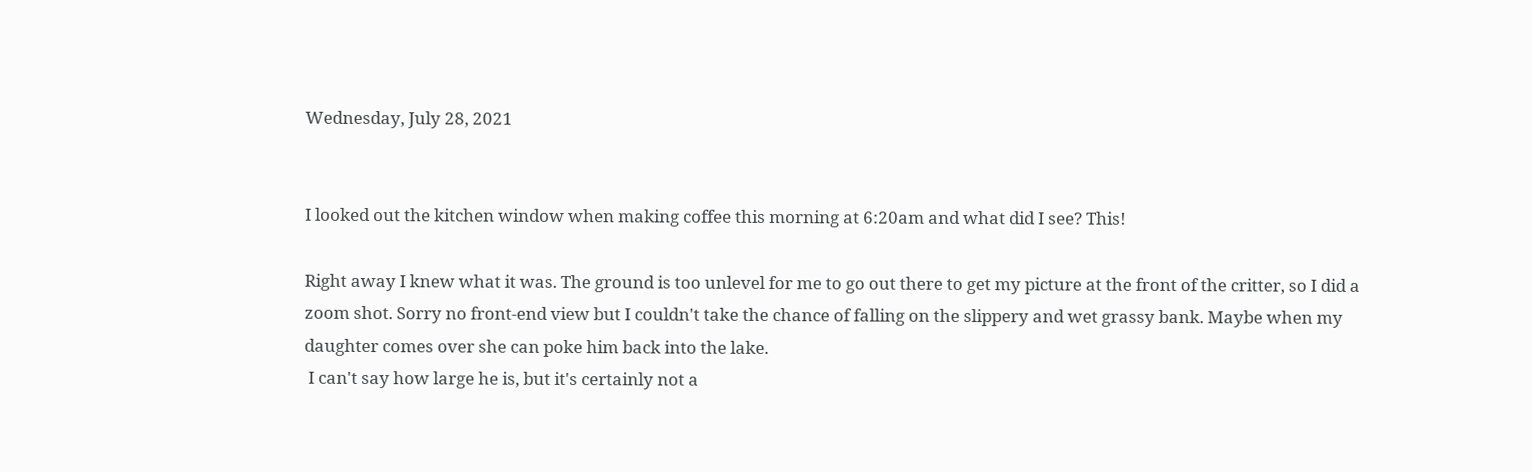Wednesday, July 28, 2021


I looked out the kitchen window when making coffee this morning at 6:20am and what did I see? This!

Right away I knew what it was. The ground is too unlevel for me to go out there to get my picture at the front of the critter, so I did a zoom shot. Sorry no front-end view but I couldn't take the chance of falling on the slippery and wet grassy bank. Maybe when my daughter comes over she can poke him back into the lake.
 I can't say how large he is, but it's certainly not a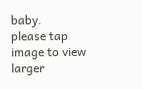baby.
please tap image to view larger